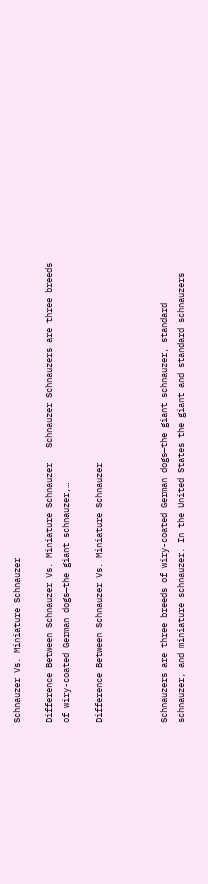Schnauzer Vs. Miniature Schnauzer

Difference Between Schnauzer Vs. Miniature Schnauzer   Schnauzer Schnauzers are three breeds of wiry-coated German dogs—the giant schnauzer,…

Difference Between Schnauzer Vs. Miniature Schnauzer



Schnauzers are three breeds of wiry-coated German dogs—the giant schnauzer, standard schnauzer, and miniature schnauzer. In the United States the giant and standard schnauzers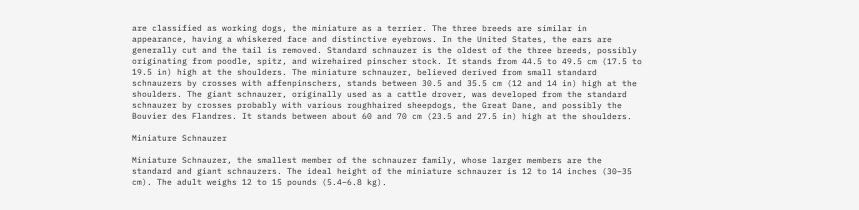are classified as working dogs, the miniature as a terrier. The three breeds are similar in appearance, having a whiskered face and distinctive eyebrows. In the United States, the ears are generally cut and the tail is removed. Standard schnauzer is the oldest of the three breeds, possibly originating from poodle, spitz, and wirehaired pinscher stock. It stands from 44.5 to 49.5 cm (17.5 to 19.5 in) high at the shoulders. The miniature schnauzer, believed derived from small standard schnauzers by crosses with affenpinschers, stands between 30.5 and 35.5 cm (12 and 14 in) high at the shoulders. The giant schnauzer, originally used as a cattle drover, was developed from the standard schnauzer by crosses probably with various roughhaired sheepdogs, the Great Dane, and possibly the Bouvier des Flandres. It stands between about 60 and 70 cm (23.5 and 27.5 in) high at the shoulders.

Miniature Schnauzer

Miniature Schnauzer, the smallest member of the schnauzer family, whose larger members are the standard and giant schnauzers. The ideal height of the miniature schnauzer is 12 to 14 inches (30–35 cm). The adult weighs 12 to 15 pounds (5.4–6.8 kg).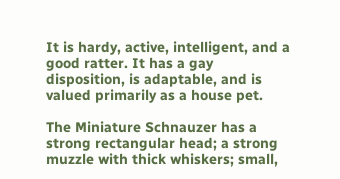It is hardy, active, intelligent, and a good ratter. It has a gay disposition, is adaptable, and is valued primarily as a house pet.

The Miniature Schnauzer has a strong rectangular head; a strong muzzle with thick whiskers; small,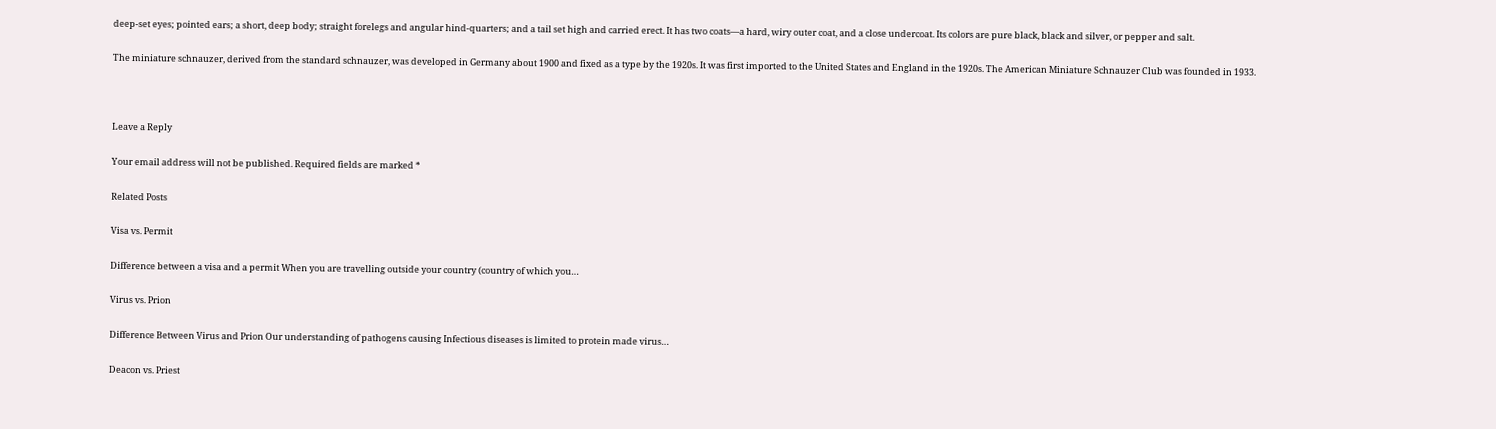deep-set eyes; pointed ears; a short, deep body; straight forelegs and angular hind-quarters; and a tail set high and carried erect. It has two coats—a hard, wiry outer coat, and a close undercoat. Its colors are pure black, black and silver, or pepper and salt.

The miniature schnauzer, derived from the standard schnauzer, was developed in Germany about 1900 and fixed as a type by the 1920s. It was first imported to the United States and England in the 1920s. The American Miniature Schnauzer Club was founded in 1933.



Leave a Reply

Your email address will not be published. Required fields are marked *

Related Posts

Visa vs. Permit

Difference between a visa and a permit When you are travelling outside your country (country of which you…

Virus vs. Prion

Difference Between Virus and Prion Our understanding of pathogens causing Infectious diseases is limited to protein made virus…

Deacon vs. Priest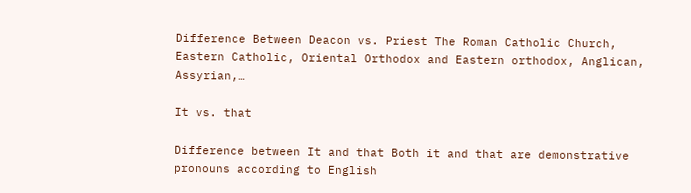Difference Between Deacon vs. Priest The Roman Catholic Church, Eastern Catholic, Oriental Orthodox and Eastern orthodox, Anglican, Assyrian,…

It vs. that

Difference between It and that Both it and that are demonstrative pronouns according to English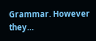Grammar. However they…